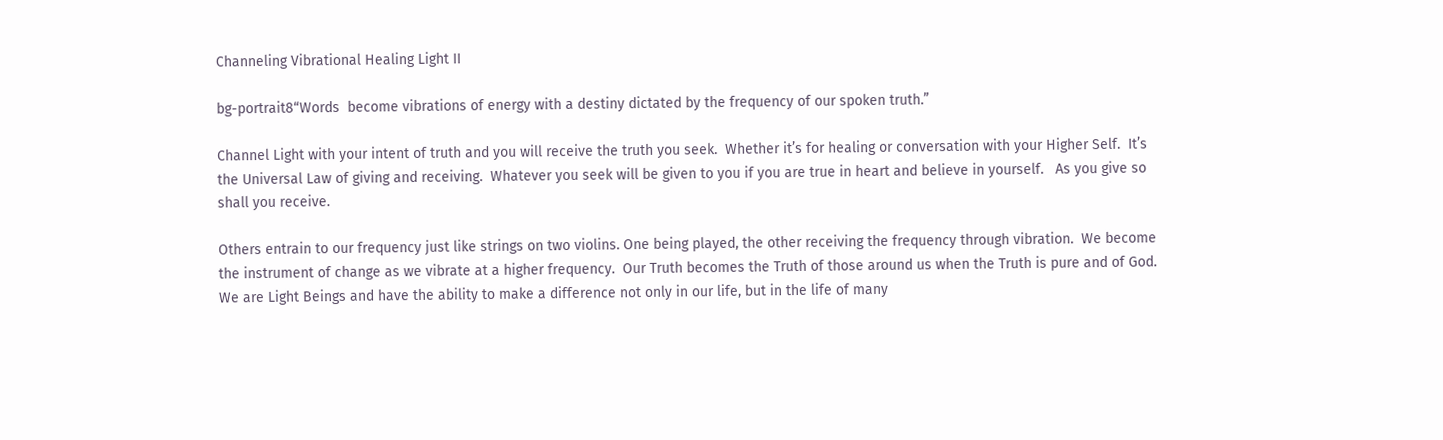Channeling Vibrational Healing Light II

bg-portrait8“Words  become vibrations of energy with a destiny dictated by the frequency of our spoken truth.”

Channel Light with your intent of truth and you will receive the truth you seek.  Whether it’s for healing or conversation with your Higher Self.  It’s the Universal Law of giving and receiving.  Whatever you seek will be given to you if you are true in heart and believe in yourself.   As you give so shall you receive.

Others entrain to our frequency just like strings on two violins. One being played, the other receiving the frequency through vibration.  We become the instrument of change as we vibrate at a higher frequency.  Our Truth becomes the Truth of those around us when the Truth is pure and of God.
We are Light Beings and have the ability to make a difference not only in our life, but in the life of many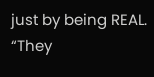just by being REAL.  “They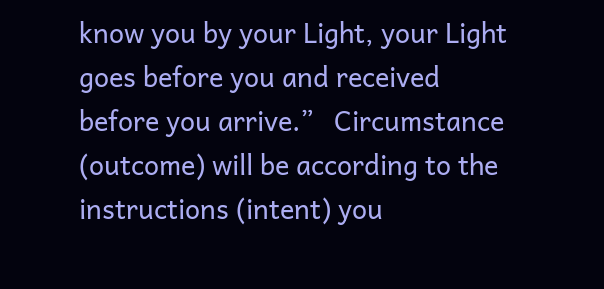know you by your Light, your Light goes before you and received before you arrive.”   Circumstance (outcome) will be according to the instructions (intent) you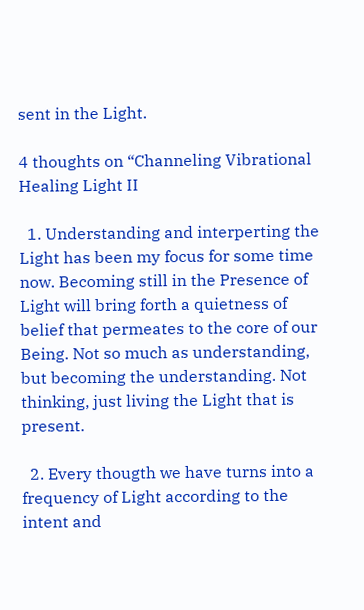sent in the Light.

4 thoughts on “Channeling Vibrational Healing Light II

  1. Understanding and interperting the Light has been my focus for some time now. Becoming still in the Presence of Light will bring forth a quietness of belief that permeates to the core of our Being. Not so much as understanding, but becoming the understanding. Not thinking, just living the Light that is present.

  2. Every thougth we have turns into a frequency of Light according to the intent and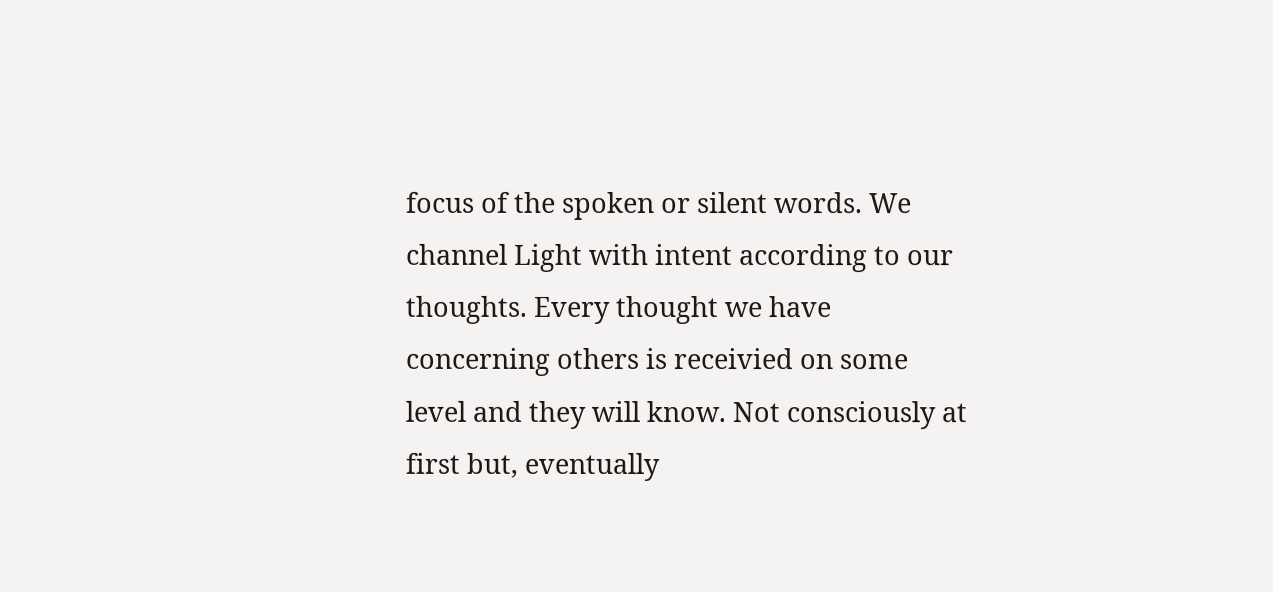focus of the spoken or silent words. We channel Light with intent according to our thoughts. Every thought we have concerning others is receivied on some level and they will know. Not consciously at first but, eventually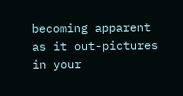becoming apparent as it out-pictures in your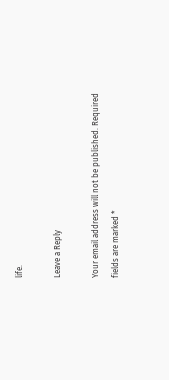life.

Leave a Reply

Your email address will not be published. Required fields are marked *